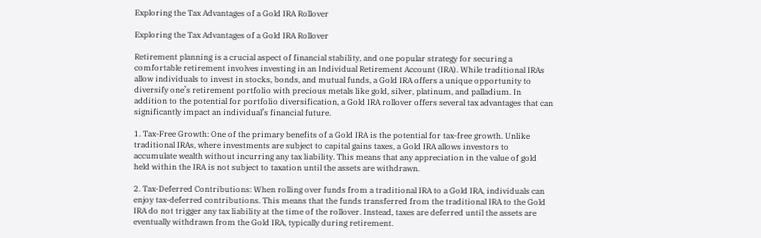Exploring the Tax Advantages of a Gold IRA Rollover

Exploring the Tax Advantages of a Gold IRA Rollover

Retirement planning is a crucial aspect of financial stability, and one popular strategy for securing a comfortable retirement involves investing in an Individual Retirement Account (IRA). While traditional IRAs allow individuals to invest in stocks, bonds, and mutual funds, a Gold IRA offers a unique opportunity to diversify one’s retirement portfolio with precious metals like gold, silver, platinum, and palladium. In addition to the potential for portfolio diversification, a Gold IRA rollover offers several tax advantages that can significantly impact an individual’s financial future.

1. Tax-Free Growth: One of the primary benefits of a Gold IRA is the potential for tax-free growth. Unlike traditional IRAs, where investments are subject to capital gains taxes, a Gold IRA allows investors to accumulate wealth without incurring any tax liability. This means that any appreciation in the value of gold held within the IRA is not subject to taxation until the assets are withdrawn.

2. Tax-Deferred Contributions: When rolling over funds from a traditional IRA to a Gold IRA, individuals can enjoy tax-deferred contributions. This means that the funds transferred from the traditional IRA to the Gold IRA do not trigger any tax liability at the time of the rollover. Instead, taxes are deferred until the assets are eventually withdrawn from the Gold IRA, typically during retirement.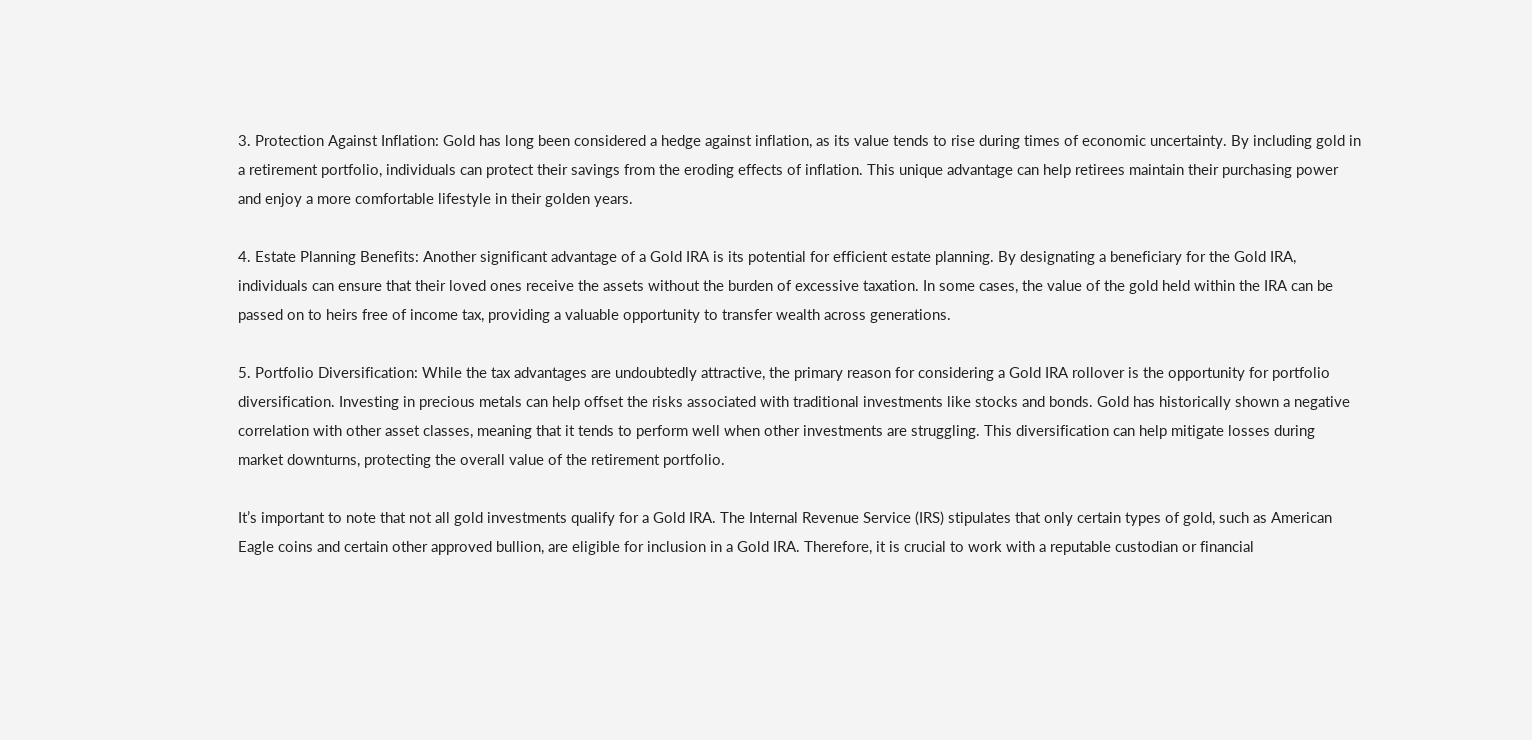3. Protection Against Inflation: Gold has long been considered a hedge against inflation, as its value tends to rise during times of economic uncertainty. By including gold in a retirement portfolio, individuals can protect their savings from the eroding effects of inflation. This unique advantage can help retirees maintain their purchasing power and enjoy a more comfortable lifestyle in their golden years.

4. Estate Planning Benefits: Another significant advantage of a Gold IRA is its potential for efficient estate planning. By designating a beneficiary for the Gold IRA, individuals can ensure that their loved ones receive the assets without the burden of excessive taxation. In some cases, the value of the gold held within the IRA can be passed on to heirs free of income tax, providing a valuable opportunity to transfer wealth across generations.

5. Portfolio Diversification: While the tax advantages are undoubtedly attractive, the primary reason for considering a Gold IRA rollover is the opportunity for portfolio diversification. Investing in precious metals can help offset the risks associated with traditional investments like stocks and bonds. Gold has historically shown a negative correlation with other asset classes, meaning that it tends to perform well when other investments are struggling. This diversification can help mitigate losses during market downturns, protecting the overall value of the retirement portfolio.

It’s important to note that not all gold investments qualify for a Gold IRA. The Internal Revenue Service (IRS) stipulates that only certain types of gold, such as American Eagle coins and certain other approved bullion, are eligible for inclusion in a Gold IRA. Therefore, it is crucial to work with a reputable custodian or financial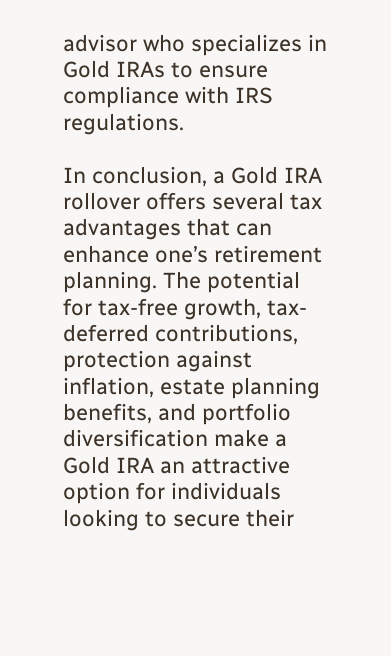advisor who specializes in Gold IRAs to ensure compliance with IRS regulations.

In conclusion, a Gold IRA rollover offers several tax advantages that can enhance one’s retirement planning. The potential for tax-free growth, tax-deferred contributions, protection against inflation, estate planning benefits, and portfolio diversification make a Gold IRA an attractive option for individuals looking to secure their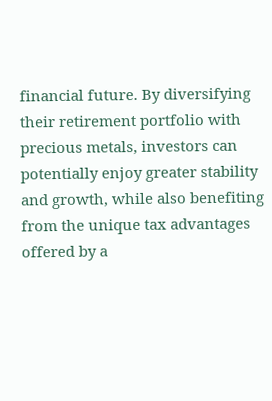financial future. By diversifying their retirement portfolio with precious metals, investors can potentially enjoy greater stability and growth, while also benefiting from the unique tax advantages offered by a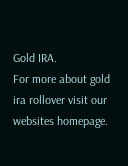Gold IRA.
For more about gold ira rollover visit our websites homepage.